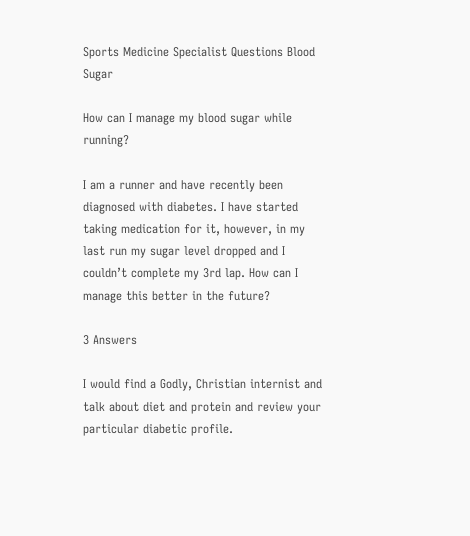Sports Medicine Specialist Questions Blood Sugar

How can I manage my blood sugar while running?

I am a runner and have recently been diagnosed with diabetes. I have started taking medication for it, however, in my last run my sugar level dropped and I couldn’t complete my 3rd lap. How can I manage this better in the future?

3 Answers

I would find a Godly, Christian internist and talk about diet and protein and review your particular diabetic profile.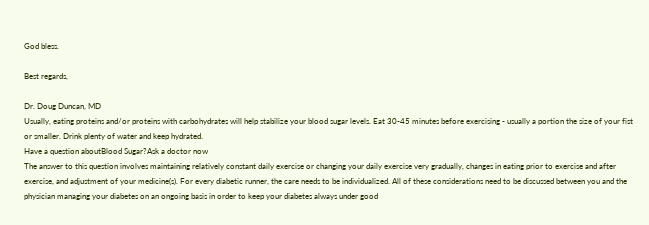God bless.

Best regards,

Dr. Doug Duncan, MD
Usually, eating proteins and/or proteins with carbohydrates will help stabilize your blood sugar levels. Eat 30-45 minutes before exercising - usually a portion the size of your fist or smaller. Drink plenty of water and keep hydrated.
Have a question aboutBlood Sugar?Ask a doctor now
The answer to this question involves maintaining relatively constant daily exercise or changing your daily exercise very gradually, changes in eating prior to exercise and after exercise, and adjustment of your medicine(s). For every diabetic runner, the care needs to be individualized. All of these considerations need to be discussed between you and the physician managing your diabetes on an ongoing basis in order to keep your diabetes always under good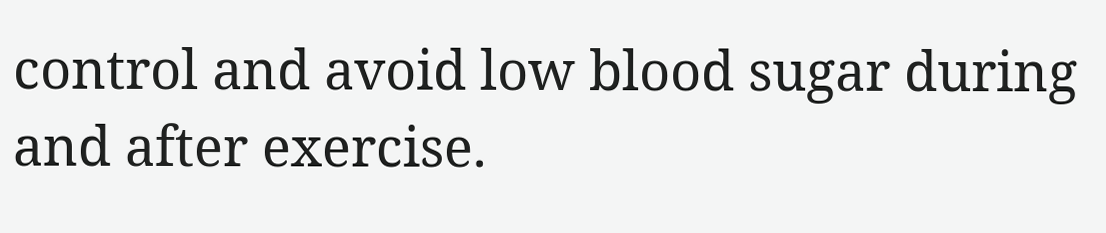control and avoid low blood sugar during and after exercise.